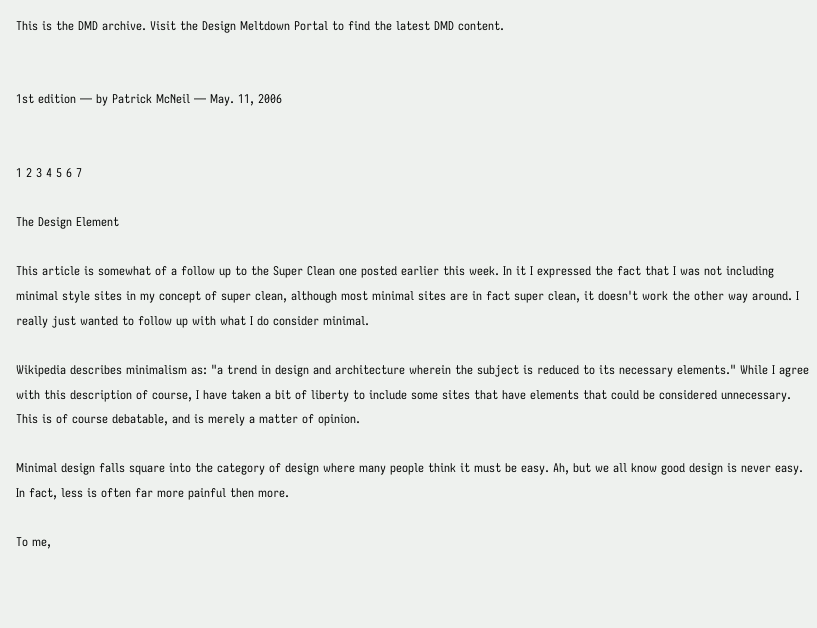This is the DMD archive. Visit the Design Meltdown Portal to find the latest DMD content.


1st edition — by Patrick McNeil — May. 11, 2006


1 2 3 4 5 6 7

The Design Element

This article is somewhat of a follow up to the Super Clean one posted earlier this week. In it I expressed the fact that I was not including minimal style sites in my concept of super clean, although most minimal sites are in fact super clean, it doesn't work the other way around. I really just wanted to follow up with what I do consider minimal.

Wikipedia describes minimalism as: "a trend in design and architecture wherein the subject is reduced to its necessary elements." While I agree with this description of course, I have taken a bit of liberty to include some sites that have elements that could be considered unnecessary. This is of course debatable, and is merely a matter of opinion.

Minimal design falls square into the category of design where many people think it must be easy. Ah, but we all know good design is never easy. In fact, less is often far more painful then more.

To me,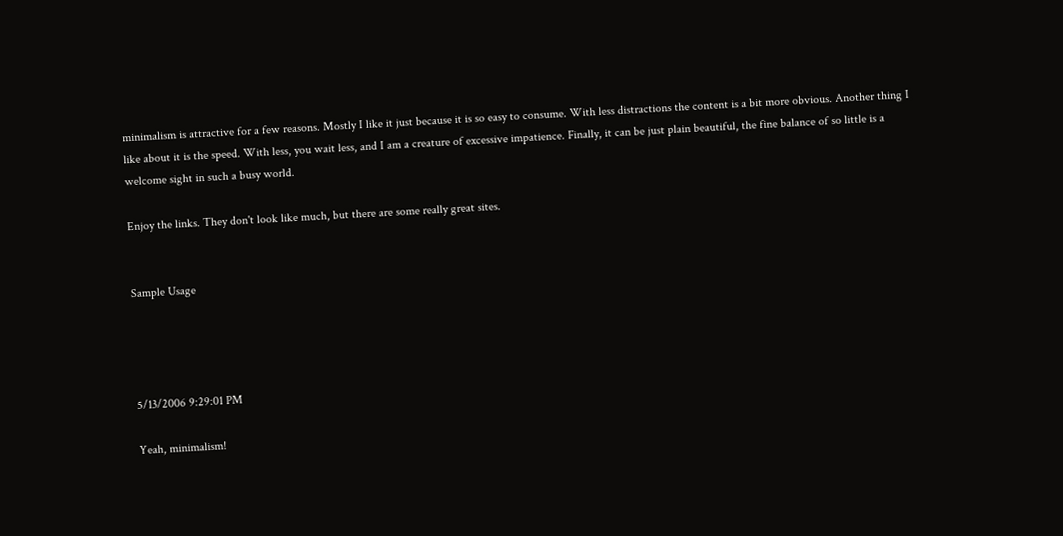minimalism is attractive for a few reasons. Mostly I like it just because it is so easy to consume. With less distractions the content is a bit more obvious. Another thing I like about it is the speed. With less, you wait less, and I am a creature of excessive impatience. Finally, it can be just plain beautiful, the fine balance of so little is a welcome sight in such a busy world.

Enjoy the links. They don't look like much, but there are some really great sites.


Sample Usage




5/13/2006 9:29:01 PM

Yeah, minimalism!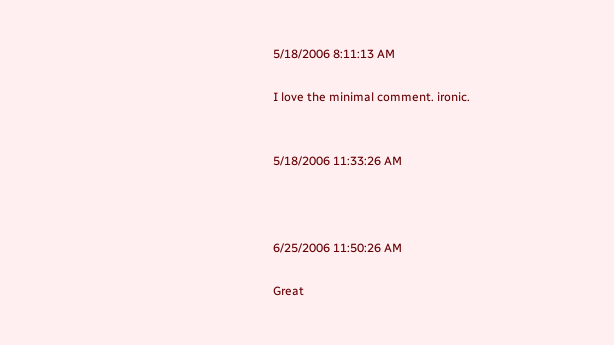5/18/2006 8:11:13 AM

I love the minimal comment. ironic.


5/18/2006 11:33:26 AM



6/25/2006 11:50:26 AM

Great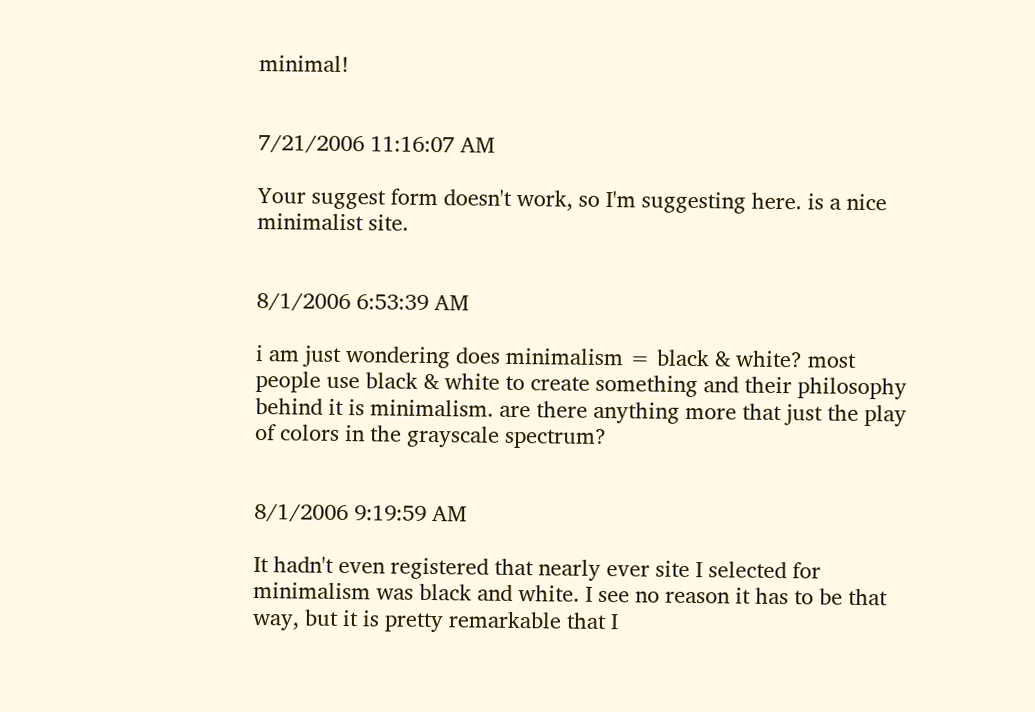minimal!


7/21/2006 11:16:07 AM

Your suggest form doesn't work, so I'm suggesting here. is a nice minimalist site.


8/1/2006 6:53:39 AM

i am just wondering does minimalism = black & white? most people use black & white to create something and their philosophy behind it is minimalism. are there anything more that just the play of colors in the grayscale spectrum?


8/1/2006 9:19:59 AM

It hadn't even registered that nearly ever site I selected for minimalism was black and white. I see no reason it has to be that way, but it is pretty remarkable that I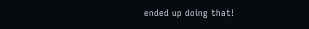ended up doing that!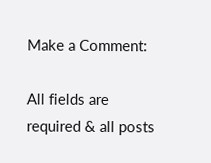Make a Comment:

All fields are required & all posts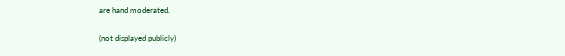are hand moderated.

(not displayed publicly)